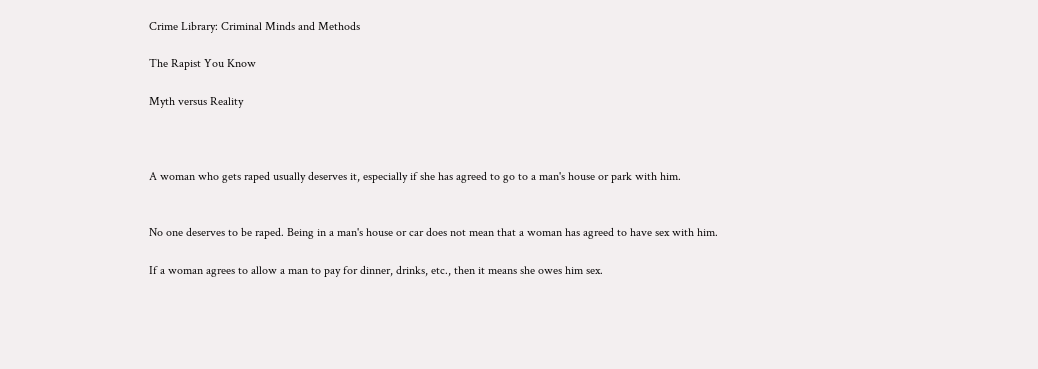Crime Library: Criminal Minds and Methods

The Rapist You Know

Myth versus Reality



A woman who gets raped usually deserves it, especially if she has agreed to go to a man's house or park with him.


No one deserves to be raped. Being in a man's house or car does not mean that a woman has agreed to have sex with him.

If a woman agrees to allow a man to pay for dinner, drinks, etc., then it means she owes him sex.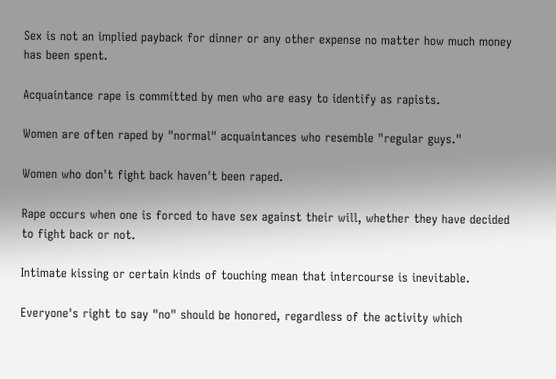Sex is not an implied payback for dinner or any other expense no matter how much money has been spent.

Acquaintance rape is committed by men who are easy to identify as rapists.

Women are often raped by "normal" acquaintances who resemble "regular guys."

Women who don't fight back haven't been raped.

Rape occurs when one is forced to have sex against their will, whether they have decided to fight back or not.

Intimate kissing or certain kinds of touching mean that intercourse is inevitable.

Everyone's right to say "no" should be honored, regardless of the activity which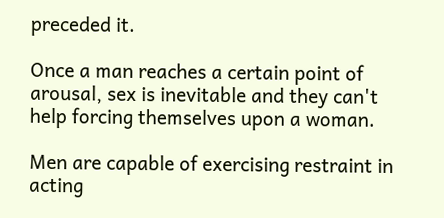preceded it.

Once a man reaches a certain point of arousal, sex is inevitable and they can't help forcing themselves upon a woman.

Men are capable of exercising restraint in acting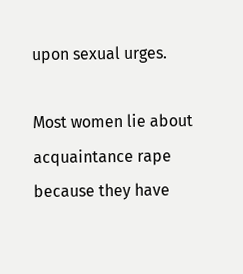upon sexual urges.

Most women lie about acquaintance rape because they have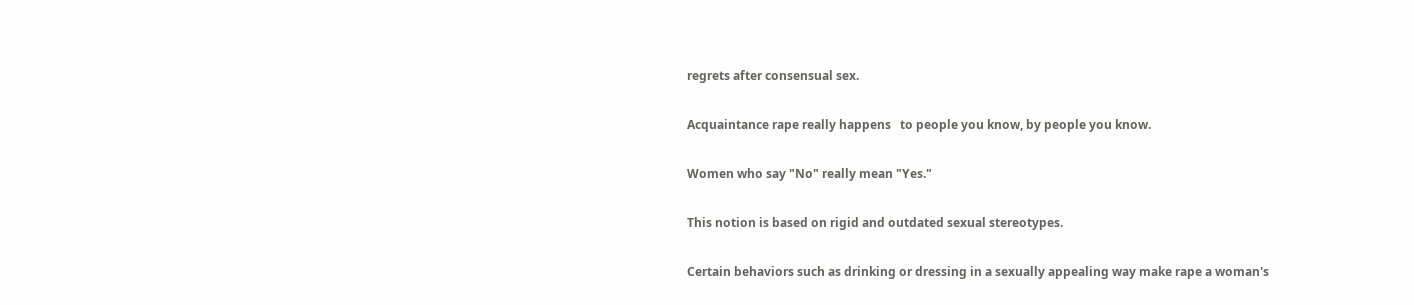regrets after consensual sex.

Acquaintance rape really happens   to people you know, by people you know.

Women who say "No" really mean "Yes."

This notion is based on rigid and outdated sexual stereotypes.

Certain behaviors such as drinking or dressing in a sexually appealing way make rape a woman's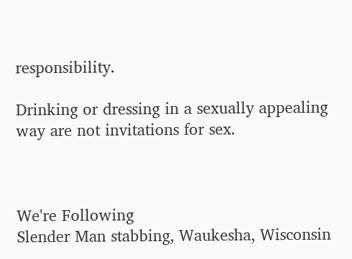responsibility.

Drinking or dressing in a sexually appealing way are not invitations for sex.



We're Following
Slender Man stabbing, Waukesha, Wisconsin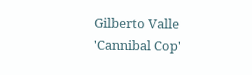Gilberto Valle 'Cannibal Cop'